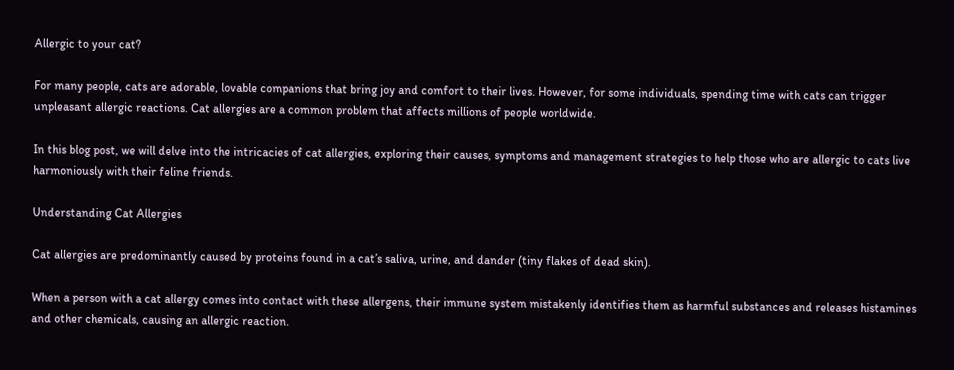Allergic to your cat?

For many people, cats are adorable, lovable companions that bring joy and comfort to their lives. However, for some individuals, spending time with cats can trigger unpleasant allergic reactions. Cat allergies are a common problem that affects millions of people worldwide.

In this blog post, we will delve into the intricacies of cat allergies, exploring their causes, symptoms and management strategies to help those who are allergic to cats live harmoniously with their feline friends.

Understanding Cat Allergies

Cat allergies are predominantly caused by proteins found in a cat’s saliva, urine, and dander (tiny flakes of dead skin).

When a person with a cat allergy comes into contact with these allergens, their immune system mistakenly identifies them as harmful substances and releases histamines and other chemicals, causing an allergic reaction.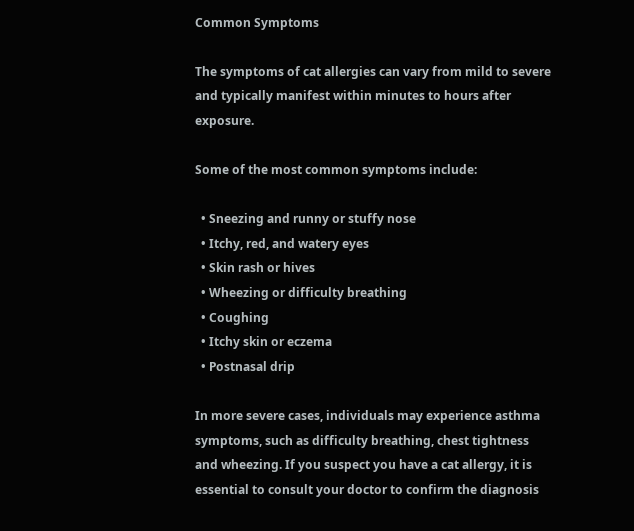Common Symptoms

The symptoms of cat allergies can vary from mild to severe and typically manifest within minutes to hours after exposure.

Some of the most common symptoms include:

  • Sneezing and runny or stuffy nose
  • Itchy, red, and watery eyes
  • Skin rash or hives
  • Wheezing or difficulty breathing
  • Coughing
  • Itchy skin or eczema
  • Postnasal drip

In more severe cases, individuals may experience asthma symptoms, such as difficulty breathing, chest tightness and wheezing. If you suspect you have a cat allergy, it is essential to consult your doctor to confirm the diagnosis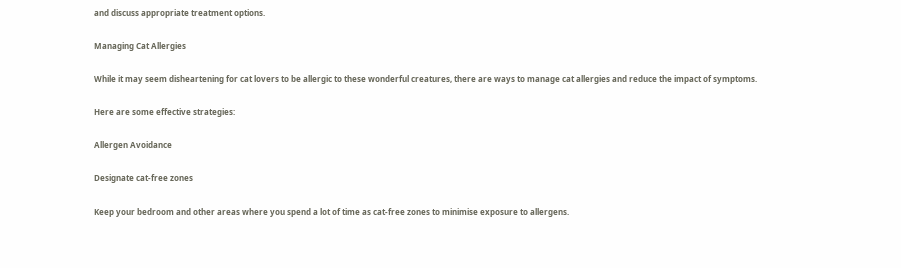and discuss appropriate treatment options.

Managing Cat Allergies

While it may seem disheartening for cat lovers to be allergic to these wonderful creatures, there are ways to manage cat allergies and reduce the impact of symptoms.

Here are some effective strategies:

Allergen Avoidance

Designate cat-free zones

Keep your bedroom and other areas where you spend a lot of time as cat-free zones to minimise exposure to allergens.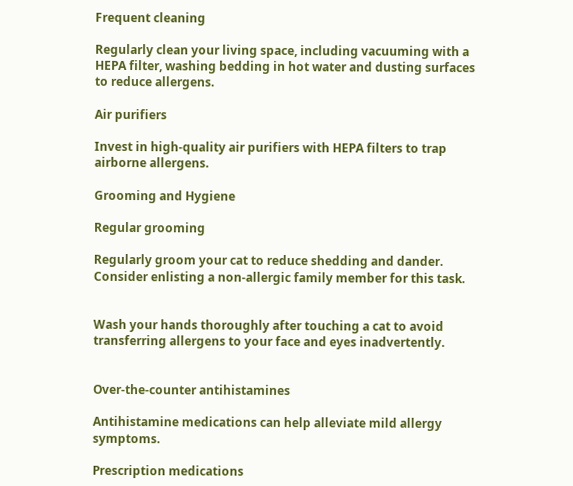Frequent cleaning

Regularly clean your living space, including vacuuming with a HEPA filter, washing bedding in hot water and dusting surfaces to reduce allergens.

Air purifiers

Invest in high-quality air purifiers with HEPA filters to trap airborne allergens.

Grooming and Hygiene

Regular grooming

Regularly groom your cat to reduce shedding and dander. Consider enlisting a non-allergic family member for this task.


Wash your hands thoroughly after touching a cat to avoid transferring allergens to your face and eyes inadvertently.


Over-the-counter antihistamines

Antihistamine medications can help alleviate mild allergy symptoms.

Prescription medications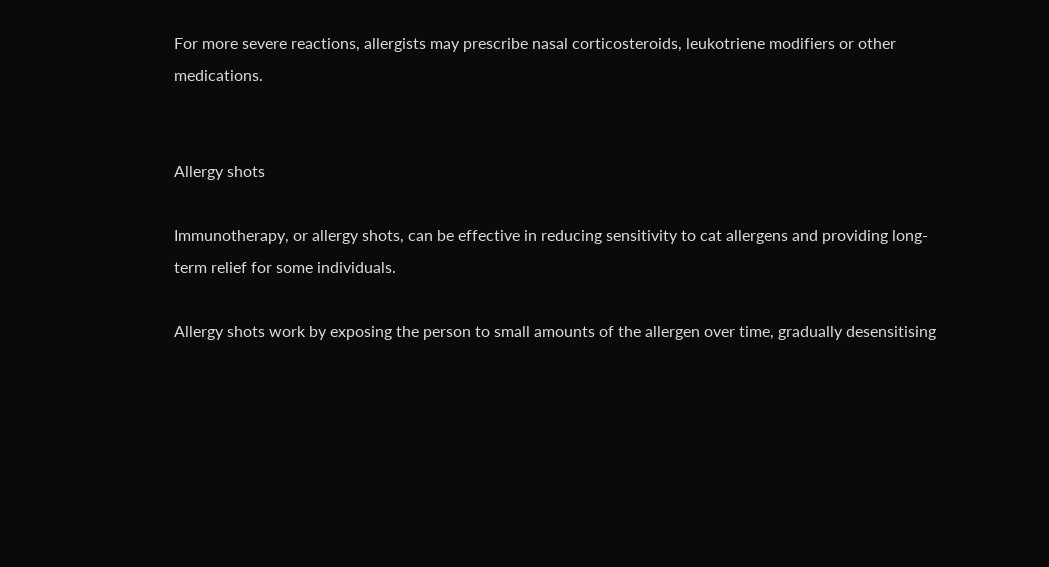For more severe reactions, allergists may prescribe nasal corticosteroids, leukotriene modifiers or other medications.


Allergy shots

Immunotherapy, or allergy shots, can be effective in reducing sensitivity to cat allergens and providing long-term relief for some individuals.

Allergy shots work by exposing the person to small amounts of the allergen over time, gradually desensitising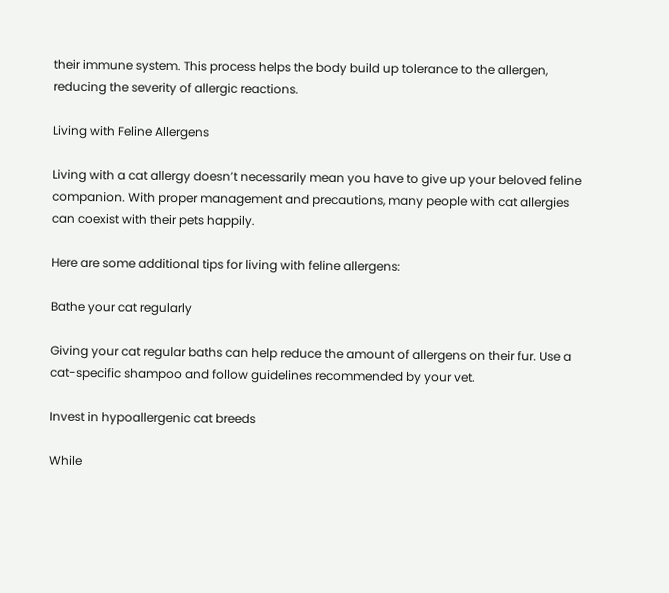their immune system. This process helps the body build up tolerance to the allergen, reducing the severity of allergic reactions.

Living with Feline Allergens

Living with a cat allergy doesn’t necessarily mean you have to give up your beloved feline companion. With proper management and precautions, many people with cat allergies can coexist with their pets happily.

Here are some additional tips for living with feline allergens:

Bathe your cat regularly

Giving your cat regular baths can help reduce the amount of allergens on their fur. Use a cat-specific shampoo and follow guidelines recommended by your vet.

Invest in hypoallergenic cat breeds

While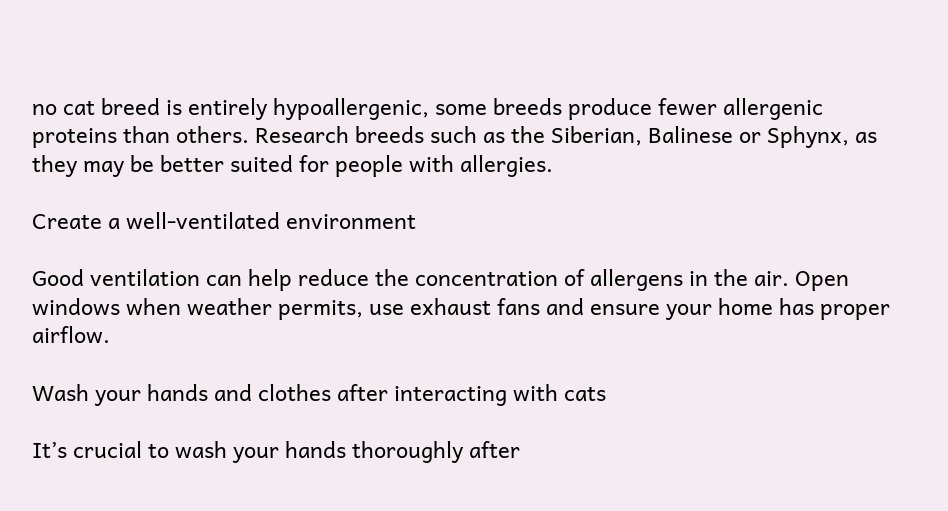no cat breed is entirely hypoallergenic, some breeds produce fewer allergenic proteins than others. Research breeds such as the Siberian, Balinese or Sphynx, as they may be better suited for people with allergies.

Create a well-ventilated environment

Good ventilation can help reduce the concentration of allergens in the air. Open windows when weather permits, use exhaust fans and ensure your home has proper airflow.

Wash your hands and clothes after interacting with cats

It’s crucial to wash your hands thoroughly after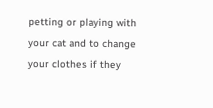petting or playing with your cat and to change your clothes if they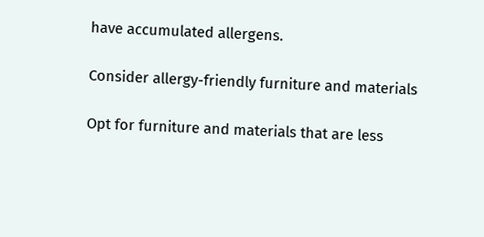have accumulated allergens.

Consider allergy-friendly furniture and materials

Opt for furniture and materials that are less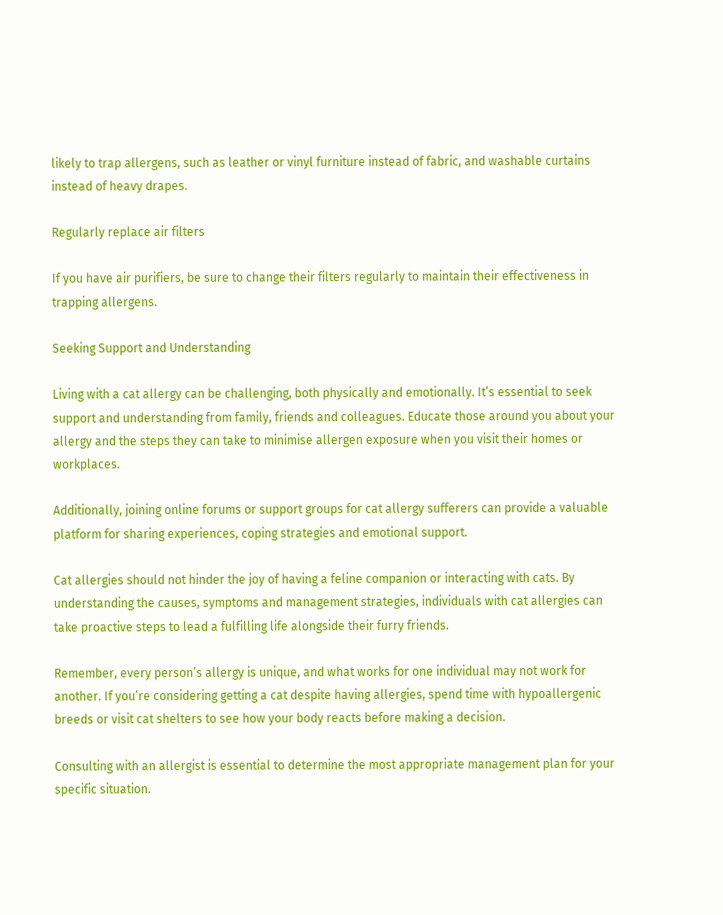likely to trap allergens, such as leather or vinyl furniture instead of fabric, and washable curtains instead of heavy drapes.

Regularly replace air filters

If you have air purifiers, be sure to change their filters regularly to maintain their effectiveness in trapping allergens.

Seeking Support and Understanding

Living with a cat allergy can be challenging, both physically and emotionally. It’s essential to seek support and understanding from family, friends and colleagues. Educate those around you about your allergy and the steps they can take to minimise allergen exposure when you visit their homes or workplaces.

Additionally, joining online forums or support groups for cat allergy sufferers can provide a valuable platform for sharing experiences, coping strategies and emotional support.

Cat allergies should not hinder the joy of having a feline companion or interacting with cats. By understanding the causes, symptoms and management strategies, individuals with cat allergies can take proactive steps to lead a fulfilling life alongside their furry friends.

Remember, every person’s allergy is unique, and what works for one individual may not work for another. If you’re considering getting a cat despite having allergies, spend time with hypoallergenic breeds or visit cat shelters to see how your body reacts before making a decision.

Consulting with an allergist is essential to determine the most appropriate management plan for your specific situation.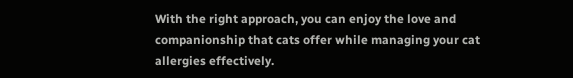With the right approach, you can enjoy the love and companionship that cats offer while managing your cat allergies effectively.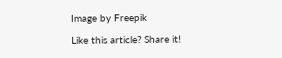Image by Freepik

Like this article? Share it!